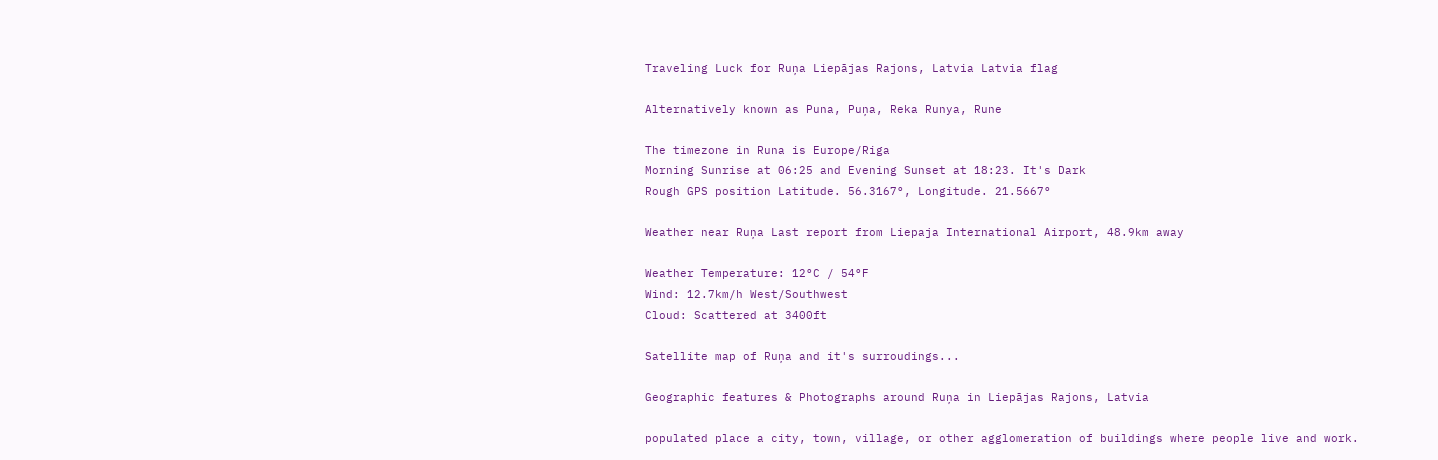Traveling Luck for Ruņa Liepājas Rajons, Latvia Latvia flag

Alternatively known as Puna, Puņa, Reka Runya, Rune

The timezone in Runa is Europe/Riga
Morning Sunrise at 06:25 and Evening Sunset at 18:23. It's Dark
Rough GPS position Latitude. 56.3167°, Longitude. 21.5667°

Weather near Ruņa Last report from Liepaja International Airport, 48.9km away

Weather Temperature: 12°C / 54°F
Wind: 12.7km/h West/Southwest
Cloud: Scattered at 3400ft

Satellite map of Ruņa and it's surroudings...

Geographic features & Photographs around Ruņa in Liepājas Rajons, Latvia

populated place a city, town, village, or other agglomeration of buildings where people live and work.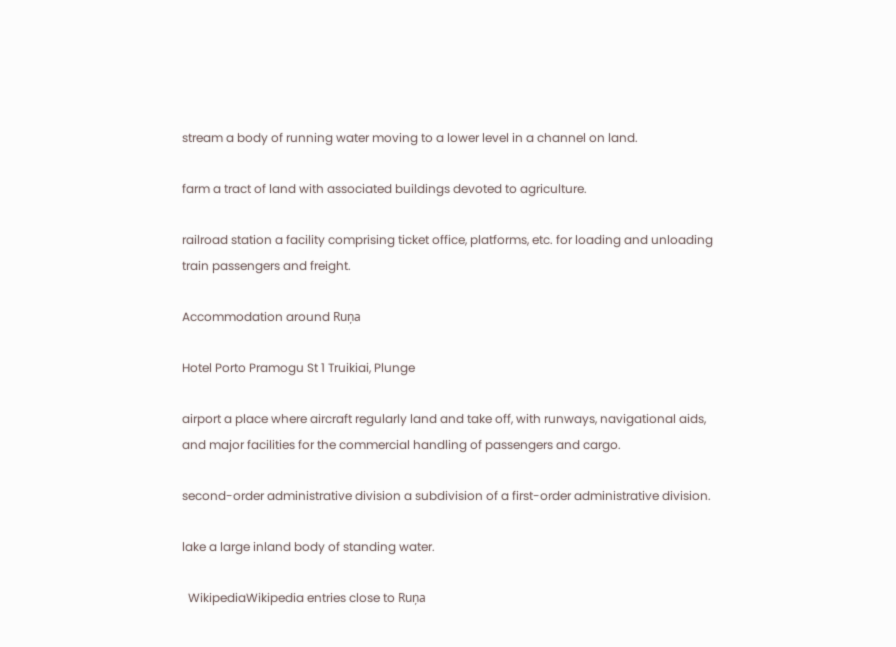stream a body of running water moving to a lower level in a channel on land.

farm a tract of land with associated buildings devoted to agriculture.

railroad station a facility comprising ticket office, platforms, etc. for loading and unloading train passengers and freight.

Accommodation around Ruņa

Hotel Porto Pramogu St 1 Truikiai, Plunge

airport a place where aircraft regularly land and take off, with runways, navigational aids, and major facilities for the commercial handling of passengers and cargo.

second-order administrative division a subdivision of a first-order administrative division.

lake a large inland body of standing water.

  WikipediaWikipedia entries close to Ruņa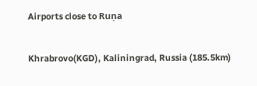Airports close to Ruņa

Khrabrovo(KGD), Kaliningrad, Russia (185.5km)